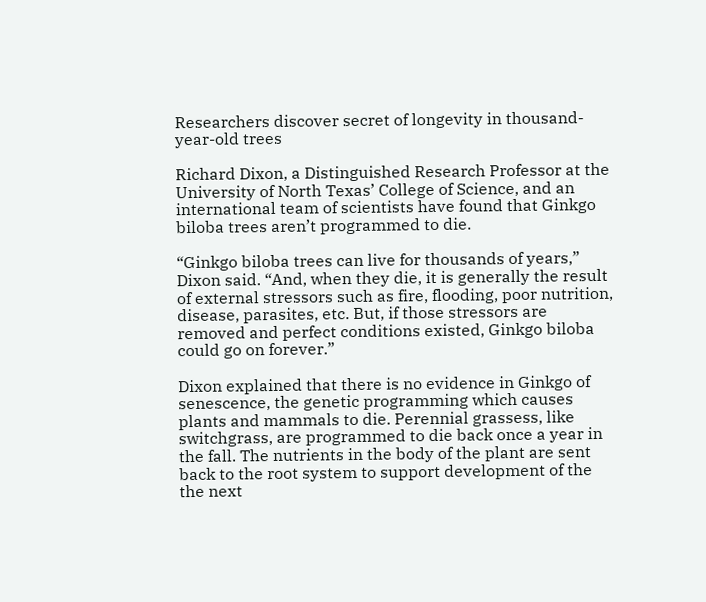Researchers discover secret of longevity in thousand-year-old trees

Richard Dixon, a Distinguished Research Professor at the University of North Texas’ College of Science, and an international team of scientists have found that Ginkgo biloba trees aren’t programmed to die.

“Ginkgo biloba trees can live for thousands of years,” Dixon said. “And, when they die, it is generally the result of external stressors such as fire, flooding, poor nutrition, disease, parasites, etc. But, if those stressors are removed and perfect conditions existed, Ginkgo biloba could go on forever.”

Dixon explained that there is no evidence in Ginkgo of senescence, the genetic programming which causes plants and mammals to die. Perennial grassess, like switchgrass, are programmed to die back once a year in the fall. The nutrients in the body of the plant are sent back to the root system to support development of the the next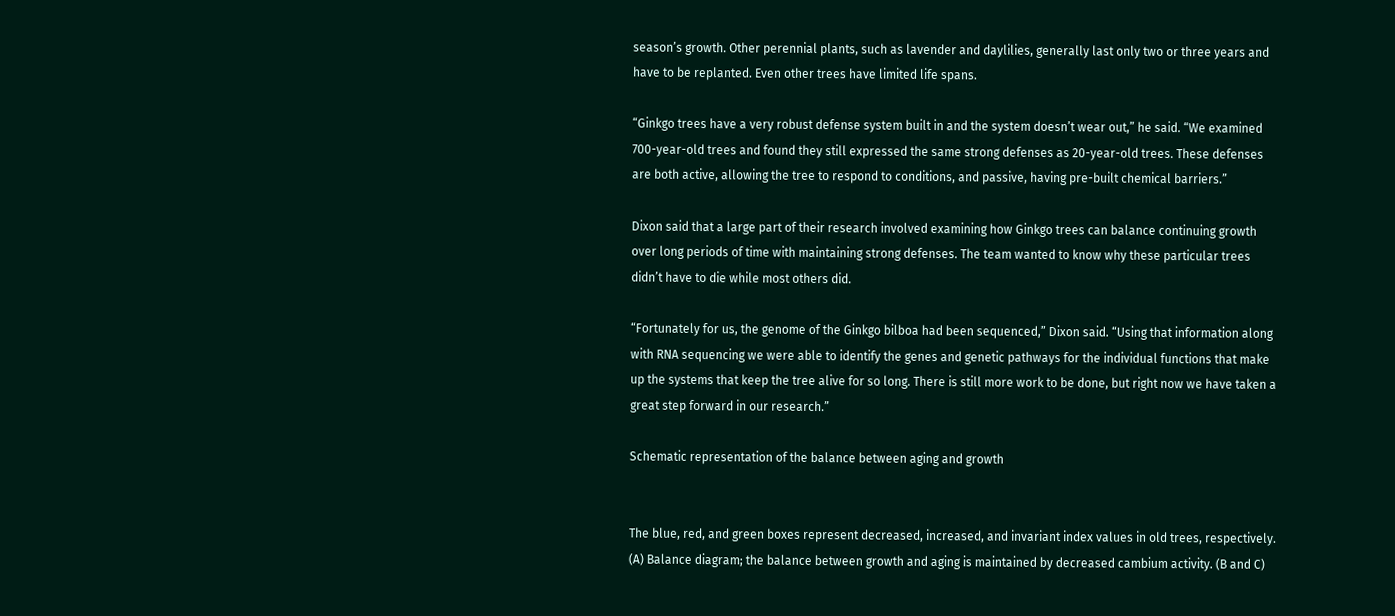season’s growth. Other perennial plants, such as lavender and daylilies, generally last only two or three years and have to be replanted. Even other trees have limited life spans.

“Ginkgo trees have a very robust defense system built in and the system doesn’t wear out,” he said. “We examined 700-year-old trees and found they still expressed the same strong defenses as 20-year-old trees. These defenses are both active, allowing the tree to respond to conditions, and passive, having pre-built chemical barriers.”

Dixon said that a large part of their research involved examining how Ginkgo trees can balance continuing growth over long periods of time with maintaining strong defenses. The team wanted to know why these particular trees didn’t have to die while most others did.

“Fortunately for us, the genome of the Ginkgo bilboa had been sequenced,” Dixon said. “Using that information along with RNA sequencing we were able to identify the genes and genetic pathways for the individual functions that make up the systems that keep the tree alive for so long. There is still more work to be done, but right now we have taken a great step forward in our research.”

Schematic representation of the balance between aging and growth


The blue, red, and green boxes represent decreased, increased, and invariant index values in old trees, respectively. (A) Balance diagram; the balance between growth and aging is maintained by decreased cambium activity. (B and C)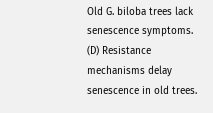Old G. biloba trees lack senescence symptoms. (D) Resistance mechanisms delay senescence in old trees.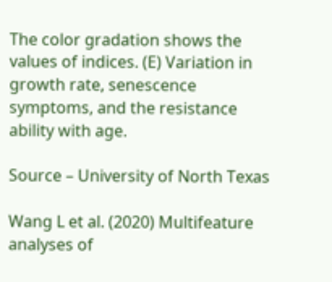The color gradation shows the values of indices. (E) Variation in growth rate, senescence symptoms, and the resistance ability with age.

Source – University of North Texas

Wang L et al. (2020) Multifeature analyses of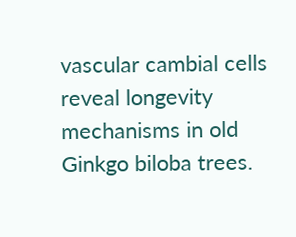vascular cambial cells reveal longevity mechanisms in old Ginkgo biloba trees.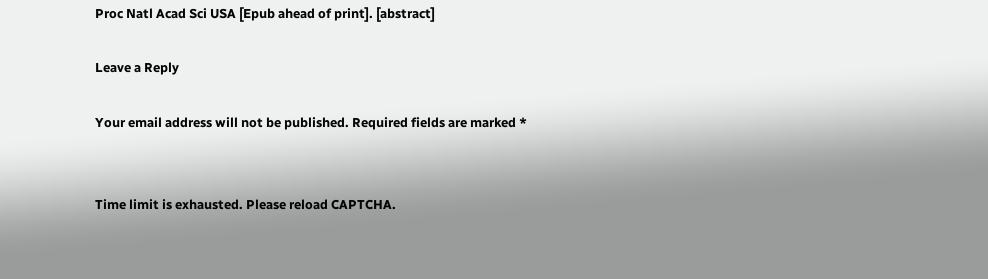Proc Natl Acad Sci USA [Epub ahead of print]. [abstract]

Leave a Reply

Your email address will not be published. Required fields are marked *


Time limit is exhausted. Please reload CAPTCHA.